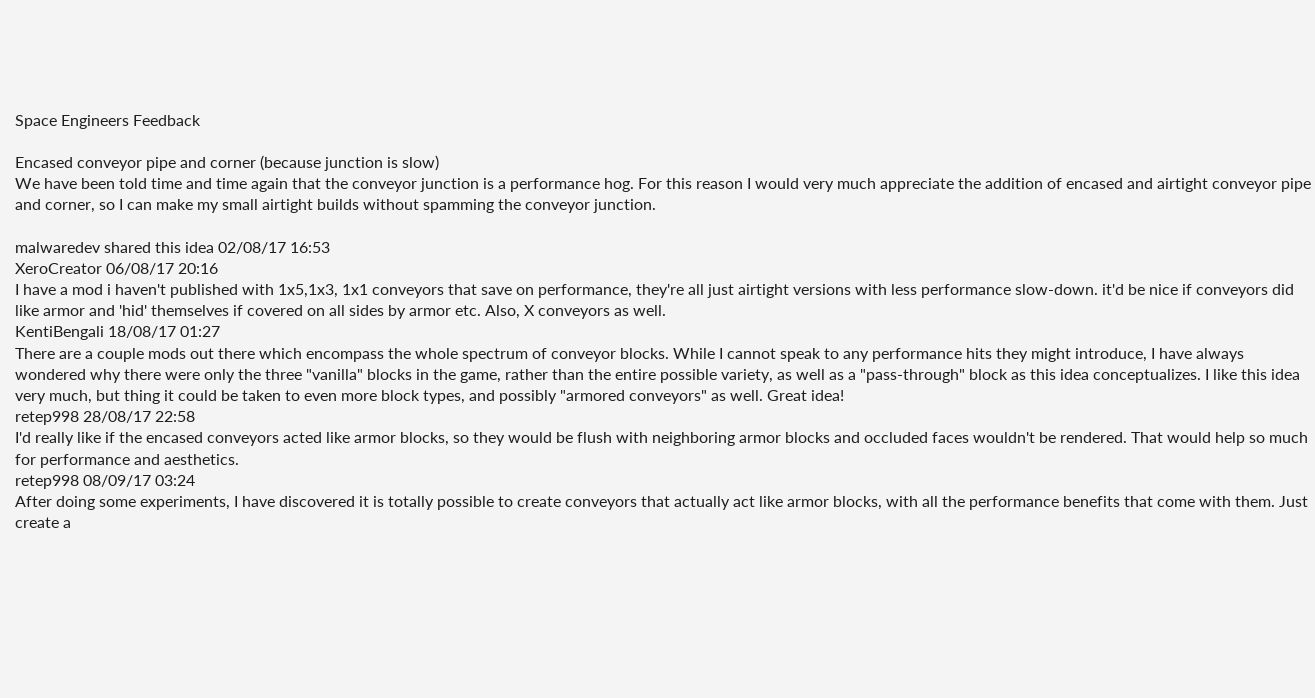Space Engineers Feedback

Encased conveyor pipe and corner (because junction is slow)
We have been told time and time again that the conveyor junction is a performance hog. For this reason I would very much appreciate the addition of encased and airtight conveyor pipe and corner, so I can make my small airtight builds without spamming the conveyor junction.

malwaredev shared this idea 02/08/17 16:53
XeroCreator 06/08/17 20:16
I have a mod i haven't published with 1x5,1x3, 1x1 conveyors that save on performance, they're all just airtight versions with less performance slow-down. it'd be nice if conveyors did like armor and 'hid' themselves if covered on all sides by armor etc. Also, X conveyors as well.
KentiBengali 18/08/17 01:27
There are a couple mods out there which encompass the whole spectrum of conveyor blocks. While I cannot speak to any performance hits they might introduce, I have always wondered why there were only the three "vanilla" blocks in the game, rather than the entire possible variety, as well as a "pass-through" block as this idea conceptualizes. I like this idea very much, but thing it could be taken to even more block types, and possibly "armored conveyors" as well. Great idea!
retep998 28/08/17 22:58
I'd really like if the encased conveyors acted like armor blocks, so they would be flush with neighboring armor blocks and occluded faces wouldn't be rendered. That would help so much for performance and aesthetics.
retep998 08/09/17 03:24
After doing some experiments, I have discovered it is totally possible to create conveyors that actually act like armor blocks, with all the performance benefits that come with them. Just create a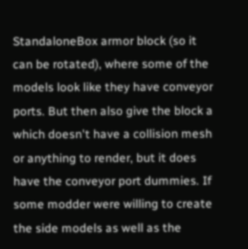StandaloneBox armor block (so it can be rotated), where some of the models look like they have conveyor ports. But then also give the block a which doesn't have a collision mesh or anything to render, but it does have the conveyor port dummies. If some modder were willing to create the side models as well as the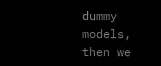dummy models, then we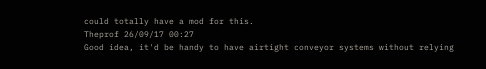could totally have a mod for this.
Theprof 26/09/17 00:27
Good idea, it'd be handy to have airtight conveyor systems without relying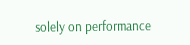solely on performance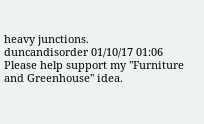heavy junctions.
duncandisorder 01/10/17 01:06
Please help support my "Furniture and Greenhouse" idea.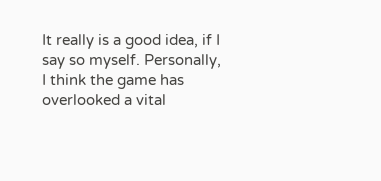It really is a good idea, if I say so myself. Personally, I think the game has overlooked a vital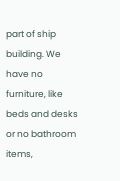part of ship building. We have no furniture, like beds and desks or no bathroom items,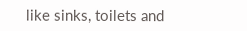like sinks, toilets and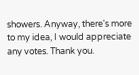showers. Anyway, there's more to my idea, I would appreciate any votes. Thank you.